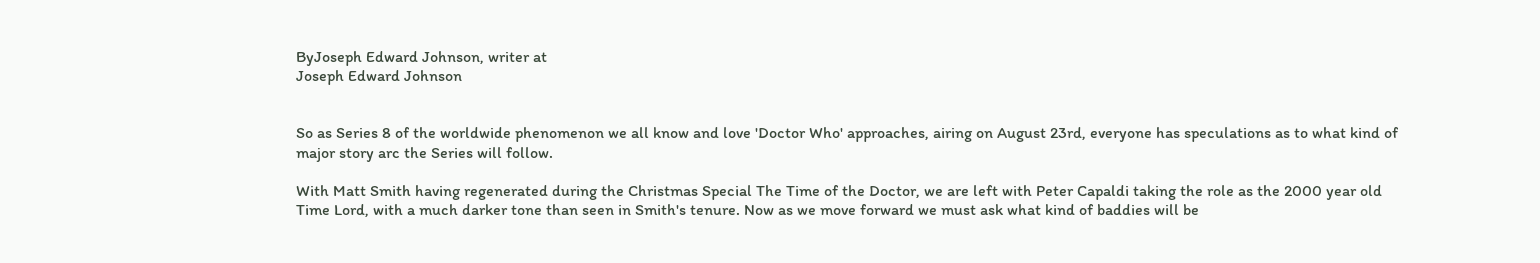ByJoseph Edward Johnson, writer at
Joseph Edward Johnson


So as Series 8 of the worldwide phenomenon we all know and love 'Doctor Who' approaches, airing on August 23rd, everyone has speculations as to what kind of major story arc the Series will follow.

With Matt Smith having regenerated during the Christmas Special The Time of the Doctor, we are left with Peter Capaldi taking the role as the 2000 year old Time Lord, with a much darker tone than seen in Smith's tenure. Now as we move forward we must ask what kind of baddies will be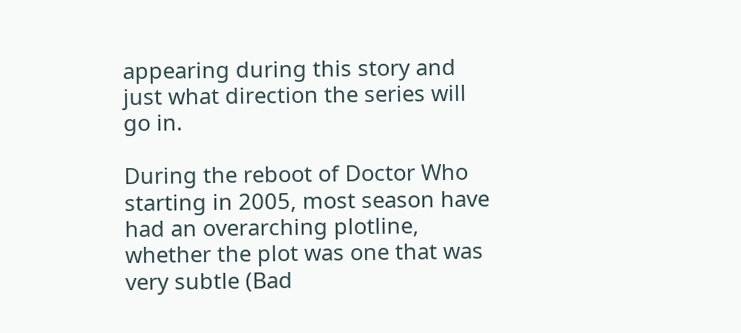appearing during this story and just what direction the series will go in.

During the reboot of Doctor Who starting in 2005, most season have had an overarching plotline, whether the plot was one that was very subtle (Bad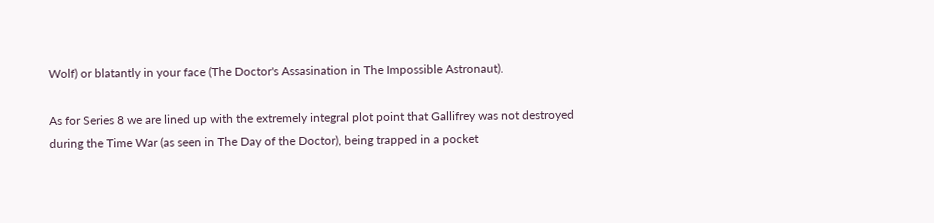Wolf) or blatantly in your face (The Doctor's Assasination in The Impossible Astronaut).

As for Series 8 we are lined up with the extremely integral plot point that Gallifrey was not destroyed during the Time War (as seen in The Day of the Doctor), being trapped in a pocket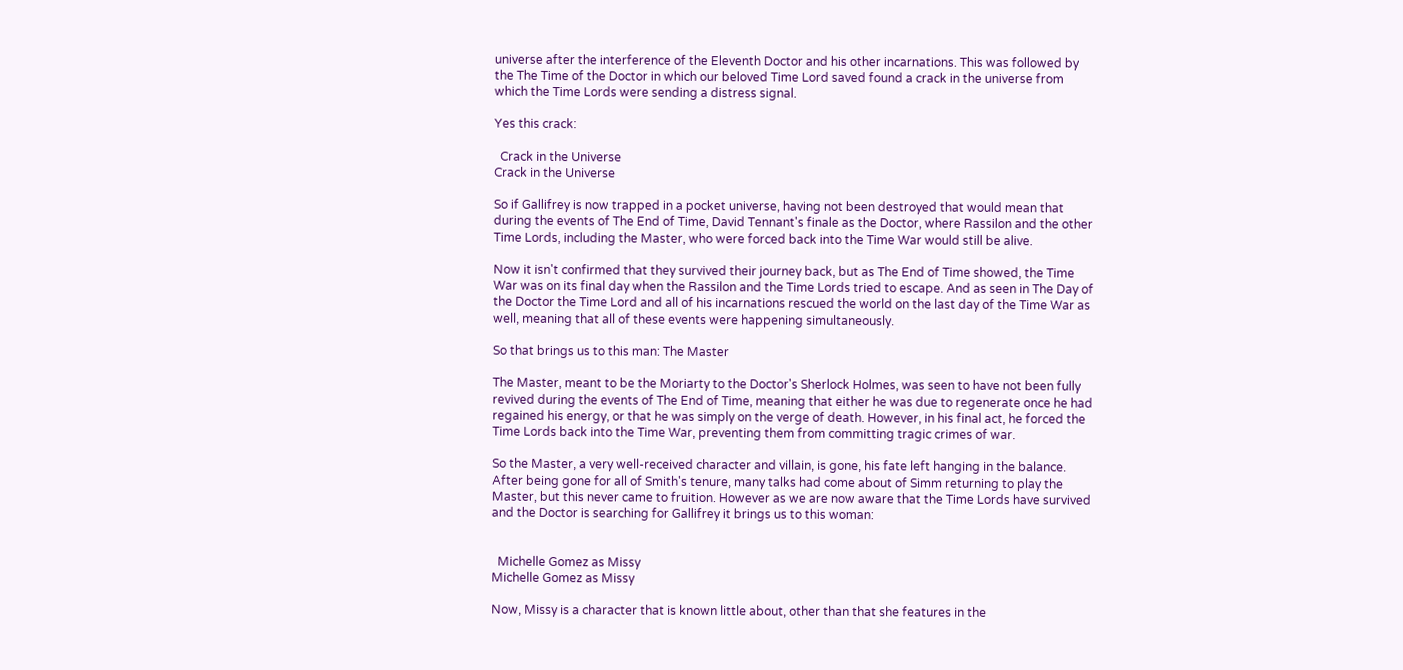universe after the interference of the Eleventh Doctor and his other incarnations. This was followed by the The Time of the Doctor in which our beloved Time Lord saved found a crack in the universe from which the Time Lords were sending a distress signal.

Yes this crack:

  Crack in the Universe
Crack in the Universe

So if Gallifrey is now trapped in a pocket universe, having not been destroyed that would mean that during the events of The End of Time, David Tennant's finale as the Doctor, where Rassilon and the other Time Lords, including the Master, who were forced back into the Time War would still be alive.

Now it isn't confirmed that they survived their journey back, but as The End of Time showed, the Time War was on its final day when the Rassilon and the Time Lords tried to escape. And as seen in The Day of the Doctor the Time Lord and all of his incarnations rescued the world on the last day of the Time War as well, meaning that all of these events were happening simultaneously.

So that brings us to this man: The Master

The Master, meant to be the Moriarty to the Doctor's Sherlock Holmes, was seen to have not been fully revived during the events of The End of Time, meaning that either he was due to regenerate once he had regained his energy, or that he was simply on the verge of death. However, in his final act, he forced the Time Lords back into the Time War, preventing them from committing tragic crimes of war.

So the Master, a very well-received character and villain, is gone, his fate left hanging in the balance. After being gone for all of Smith's tenure, many talks had come about of Simm returning to play the Master, but this never came to fruition. However as we are now aware that the Time Lords have survived and the Doctor is searching for Gallifrey it brings us to this woman:


  Michelle Gomez as Missy
Michelle Gomez as Missy

Now, Missy is a character that is known little about, other than that she features in the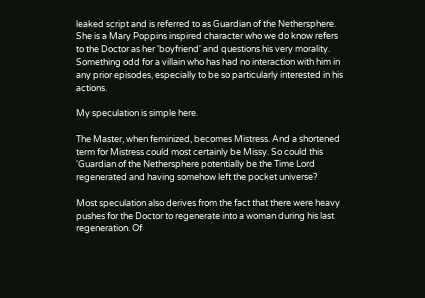leaked script and is referred to as Guardian of the Nethersphere. She is a Mary Poppins inspired character who we do know refers to the Doctor as her 'boyfriend' and questions his very morality. Something odd for a villain who has had no interaction with him in any prior episodes, especially to be so particularly interested in his actions.

My speculation is simple here.

The Master, when feminized, becomes Mistress. And a shortened term for Mistress could most certainly be Missy. So could this 'Guardian of the Nethersphere potentially be the Time Lord regenerated and having somehow left the pocket universe?

Most speculation also derives from the fact that there were heavy pushes for the Doctor to regenerate into a woman during his last regeneration. Of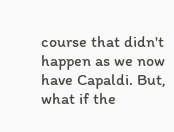course that didn't happen as we now have Capaldi. But, what if the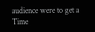audience were to get a Time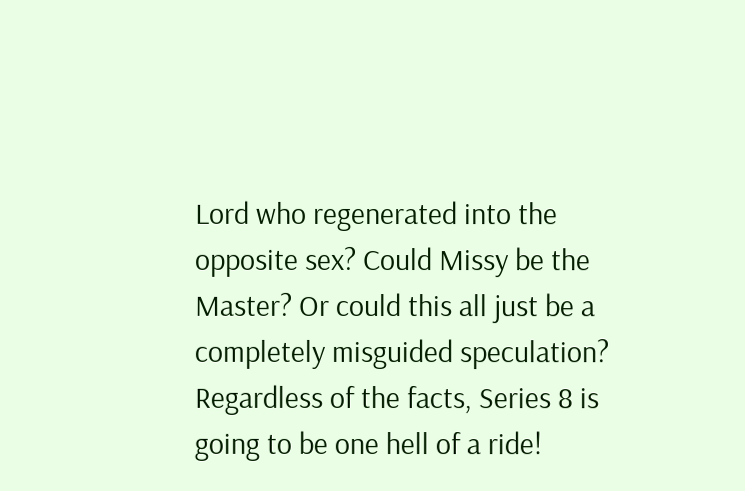Lord who regenerated into the opposite sex? Could Missy be the Master? Or could this all just be a completely misguided speculation? Regardless of the facts, Series 8 is going to be one hell of a ride!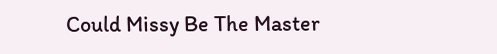Could Missy Be The Master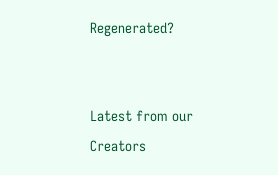Regenerated?


Latest from our Creators